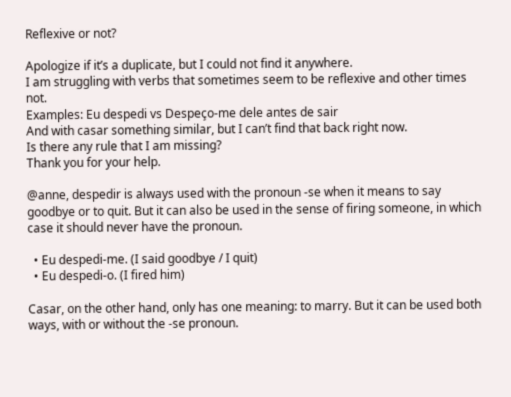Reflexive or not?

Apologize if it’s a duplicate, but I could not find it anywhere.
I am struggling with verbs that sometimes seem to be reflexive and other times not.
Examples: Eu despedi vs Despeço-me dele antes de sair
And with casar something similar, but I can’t find that back right now.
Is there any rule that I am missing?
Thank you for your help.

@anne, despedir is always used with the pronoun -se when it means to say goodbye or to quit. But it can also be used in the sense of firing someone, in which case it should never have the pronoun.

  • Eu despedi-me. (I said goodbye / I quit)
  • Eu despedi-o. (I fired him)

Casar, on the other hand, only has one meaning: to marry. But it can be used both ways, with or without the -se pronoun.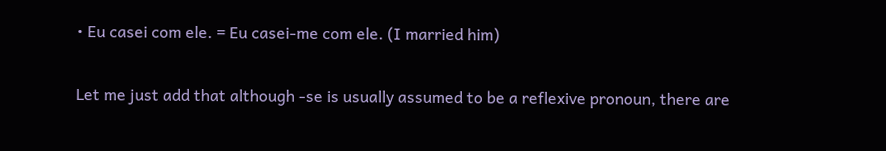• Eu casei com ele. = Eu casei-me com ele. (I married him)

Let me just add that although -se is usually assumed to be a reflexive pronoun, there are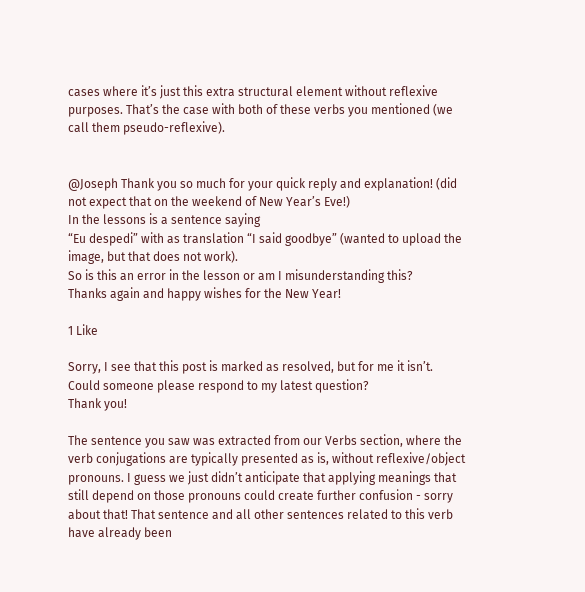cases where it’s just this extra structural element without reflexive purposes. That’s the case with both of these verbs you mentioned (we call them pseudo-reflexive).


@Joseph Thank you so much for your quick reply and explanation! (did not expect that on the weekend of New Year’s Eve!)
In the lessons is a sentence saying
“Eu despedi” with as translation “I said goodbye” (wanted to upload the image, but that does not work).
So is this an error in the lesson or am I misunderstanding this?
Thanks again and happy wishes for the New Year!

1 Like

Sorry, I see that this post is marked as resolved, but for me it isn’t.
Could someone please respond to my latest question?
Thank you!

The sentence you saw was extracted from our Verbs section, where the verb conjugations are typically presented as is, without reflexive/object pronouns. I guess we just didn’t anticipate that applying meanings that still depend on those pronouns could create further confusion - sorry about that! That sentence and all other sentences related to this verb have already been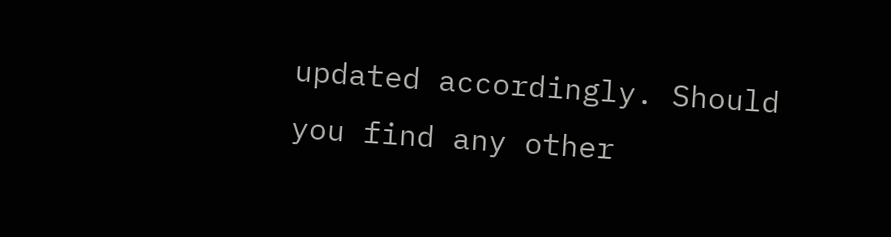updated accordingly. Should you find any other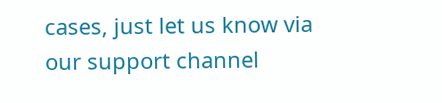cases, just let us know via our support channel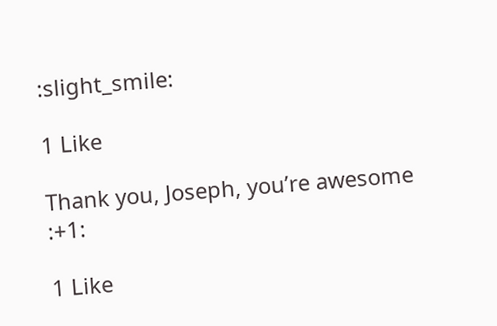:slight_smile:

1 Like

Thank you, Joseph, you’re awesome :+1:

1 Like